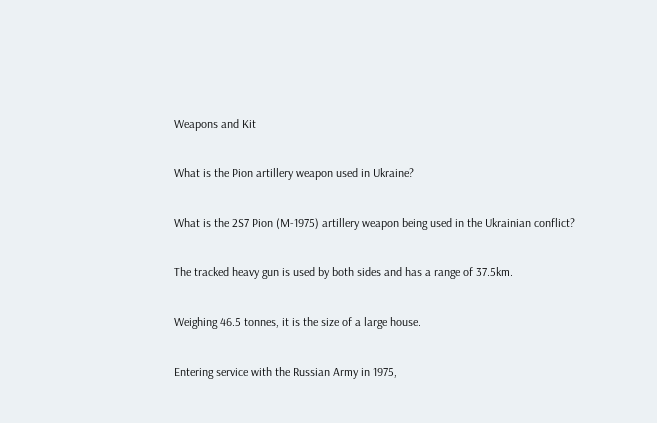Weapons and Kit

What is the Pion artillery weapon used in Ukraine?

What is the 2S7 Pion (M-1975) artillery weapon being used in the Ukrainian conflict?

The tracked heavy gun is used by both sides and has a range of 37.5km.

Weighing 46.5 tonnes, it is the size of a large house.

Entering service with the Russian Army in 1975,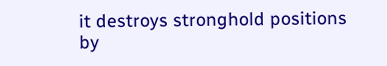it destroys stronghold positions by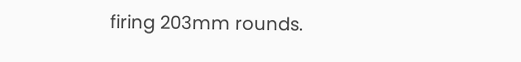firing 203mm rounds.